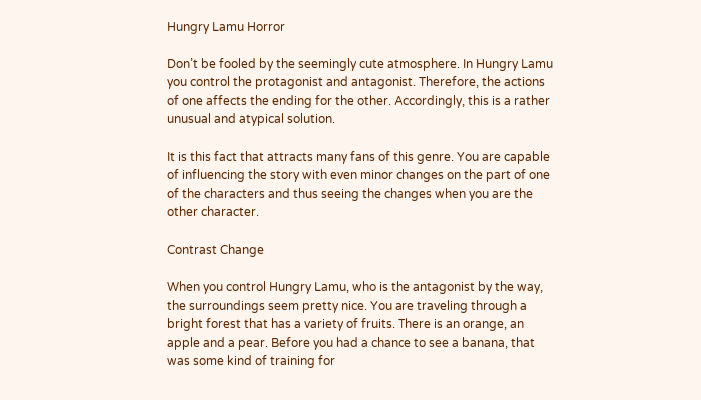Hungry Lamu Horror

Don’t be fooled by the seemingly cute atmosphere. In Hungry Lamu you control the protagonist and antagonist. Therefore, the actions of one affects the ending for the other. Accordingly, this is a rather unusual and atypical solution.

It is this fact that attracts many fans of this genre. You are capable of influencing the story with even minor changes on the part of one of the characters and thus seeing the changes when you are the other character.

Contrast Change

When you control Hungry Lamu, who is the antagonist by the way, the surroundings seem pretty nice. You are traveling through a bright forest that has a variety of fruits. There is an orange, an apple and a pear. Before you had a chance to see a banana, that was some kind of training for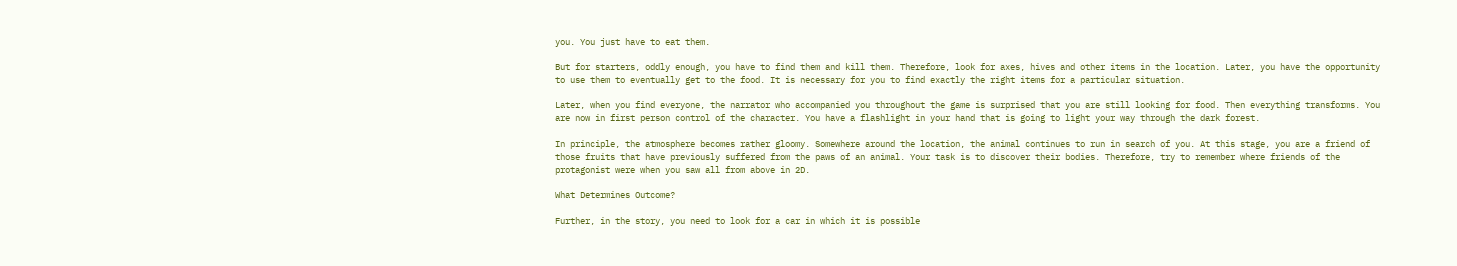you. You just have to eat them.

But for starters, oddly enough, you have to find them and kill them. Therefore, look for axes, hives and other items in the location. Later, you have the opportunity to use them to eventually get to the food. It is necessary for you to find exactly the right items for a particular situation.

Later, when you find everyone, the narrator who accompanied you throughout the game is surprised that you are still looking for food. Then everything transforms. You are now in first person control of the character. You have a flashlight in your hand that is going to light your way through the dark forest.

In principle, the atmosphere becomes rather gloomy. Somewhere around the location, the animal continues to run in search of you. At this stage, you are a friend of those fruits that have previously suffered from the paws of an animal. Your task is to discover their bodies. Therefore, try to remember where friends of the protagonist were when you saw all from above in 2D.

What Determines Outcome?

Further, in the story, you need to look for a car in which it is possible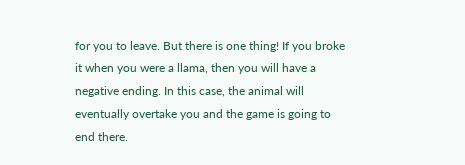for you to leave. But there is one thing! If you broke it when you were a llama, then you will have a negative ending. In this case, the animal will eventually overtake you and the game is going to end there.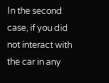In the second case, if you did not interact with the car in any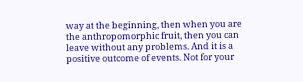way at the beginning, then when you are the anthropomorphic fruit, then you can leave without any problems. And it is a positive outcome of events. Not for your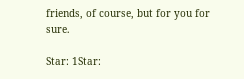friends, of course, but for you for sure.

Star: 1Star: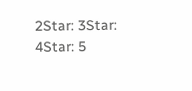2Star: 3Star: 4Star: 5